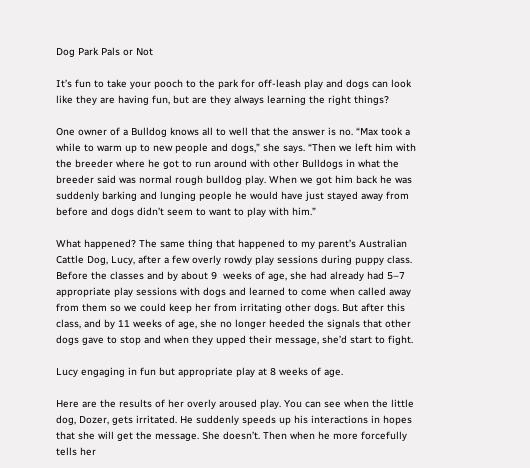Dog Park Pals or Not

It’s fun to take your pooch to the park for off-leash play and dogs can look like they are having fun, but are they always learning the right things?

One owner of a Bulldog knows all to well that the answer is no. “Max took a while to warm up to new people and dogs,” she says. “Then we left him with the breeder where he got to run around with other Bulldogs in what the breeder said was normal rough bulldog play. When we got him back he was suddenly barking and lunging people he would have just stayed away from before and dogs didn’t seem to want to play with him.”

What happened? The same thing that happened to my parent’s Australian Cattle Dog, Lucy, after a few overly rowdy play sessions during puppy class. Before the classes and by about 9  weeks of age, she had already had 5–7 appropriate play sessions with dogs and learned to come when called away from them so we could keep her from irritating other dogs. But after this class, and by 11 weeks of age, she no longer heeded the signals that other dogs gave to stop and when they upped their message, she’d start to fight.

Lucy engaging in fun but appropriate play at 8 weeks of age.

Here are the results of her overly aroused play. You can see when the little dog, Dozer, gets irritated. He suddenly speeds up his interactions in hopes that she will get the message. She doesn’t. Then when he more forcefully tells her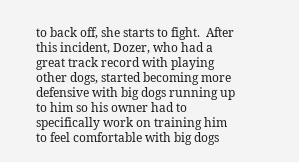to back off, she starts to fight.  After this incident, Dozer, who had a great track record with playing other dogs, started becoming more defensive with big dogs running up to him so his owner had to specifically work on training him to feel comfortable with big dogs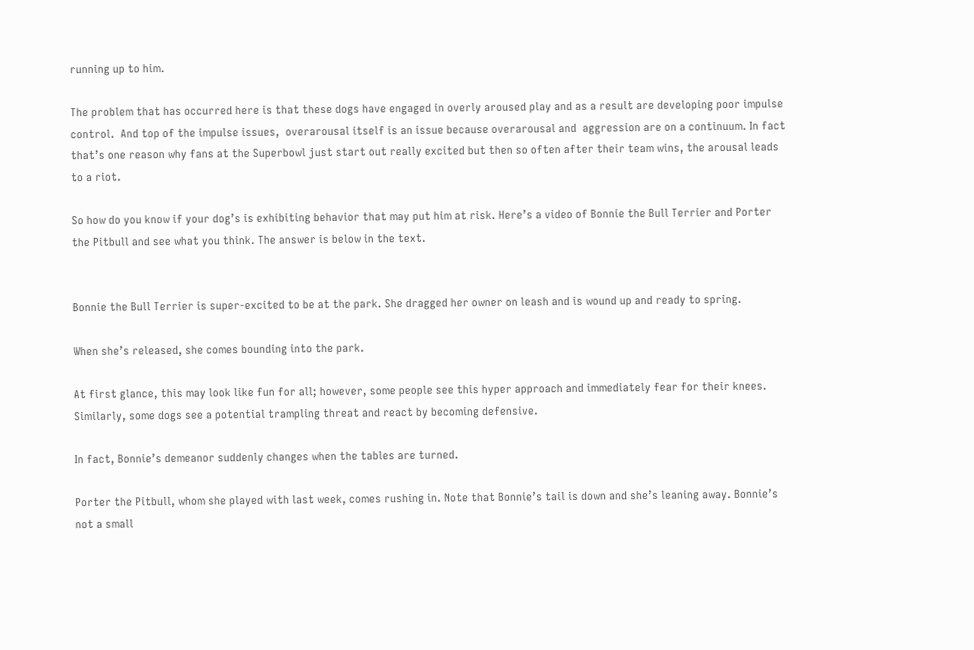running up to him.

The problem that has occurred here is that these dogs have engaged in overly aroused play and as a result are developing poor impulse control.  And top of the impulse issues,  overarousal itself is an issue because overarousal and  aggression are on a continuum. In fact that’s one reason why fans at the Superbowl just start out really excited but then so often after their team wins, the arousal leads to a riot.

So how do you know if your dog’s is exhibiting behavior that may put him at risk. Here’s a video of Bonnie the Bull Terrier and Porter the Pitbull and see what you think. The answer is below in the text.


Bonnie the Bull Terrier is super-excited to be at the park. She dragged her owner on leash and is wound up and ready to spring.

When she’s released, she comes bounding into the park.

At first glance, this may look like fun for all; however, some people see this hyper approach and immediately fear for their knees. Similarly, some dogs see a potential trampling threat and react by becoming defensive.

In fact, Bonnie’s demeanor suddenly changes when the tables are turned.

Porter the Pitbull, whom she played with last week, comes rushing in. Note that Bonnie’s tail is down and she’s leaning away. Bonnie’s not a small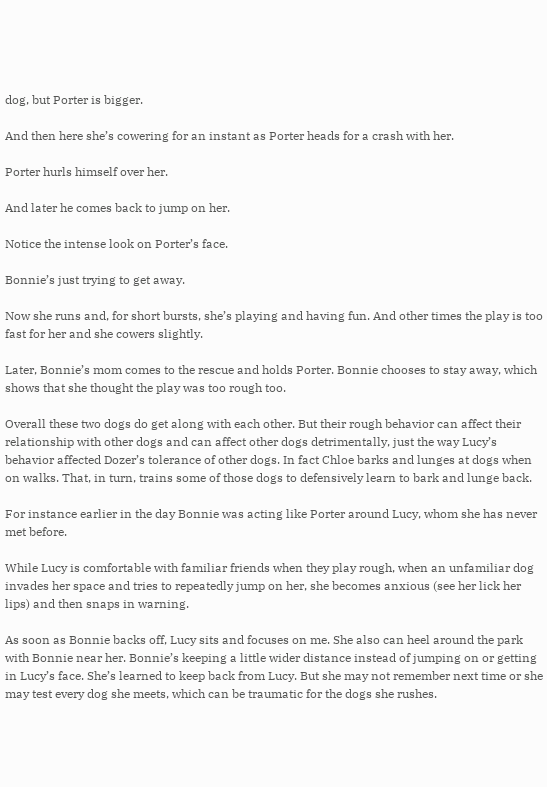dog, but Porter is bigger.

And then here she’s cowering for an instant as Porter heads for a crash with her.

Porter hurls himself over her.

And later he comes back to jump on her.

Notice the intense look on Porter’s face.

Bonnie’s just trying to get away.

Now she runs and, for short bursts, she’s playing and having fun. And other times the play is too fast for her and she cowers slightly.

Later, Bonnie’s mom comes to the rescue and holds Porter. Bonnie chooses to stay away, which shows that she thought the play was too rough too.

Overall these two dogs do get along with each other. But their rough behavior can affect their relationship with other dogs and can affect other dogs detrimentally, just the way Lucy’s behavior affected Dozer’s tolerance of other dogs. In fact Chloe barks and lunges at dogs when on walks. That, in turn, trains some of those dogs to defensively learn to bark and lunge back.

For instance earlier in the day Bonnie was acting like Porter around Lucy, whom she has never met before.

While Lucy is comfortable with familiar friends when they play rough, when an unfamiliar dog invades her space and tries to repeatedly jump on her, she becomes anxious (see her lick her lips) and then snaps in warning.

As soon as Bonnie backs off, Lucy sits and focuses on me. She also can heel around the park with Bonnie near her. Bonnie’s keeping a little wider distance instead of jumping on or getting in Lucy’s face. She’s learned to keep back from Lucy. But she may not remember next time or she may test every dog she meets, which can be traumatic for the dogs she rushes.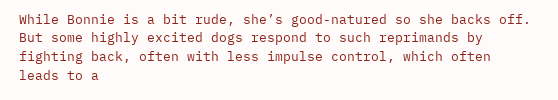While Bonnie is a bit rude, she’s good-natured so she backs off. But some highly excited dogs respond to such reprimands by fighting back, often with less impulse control, which often leads to a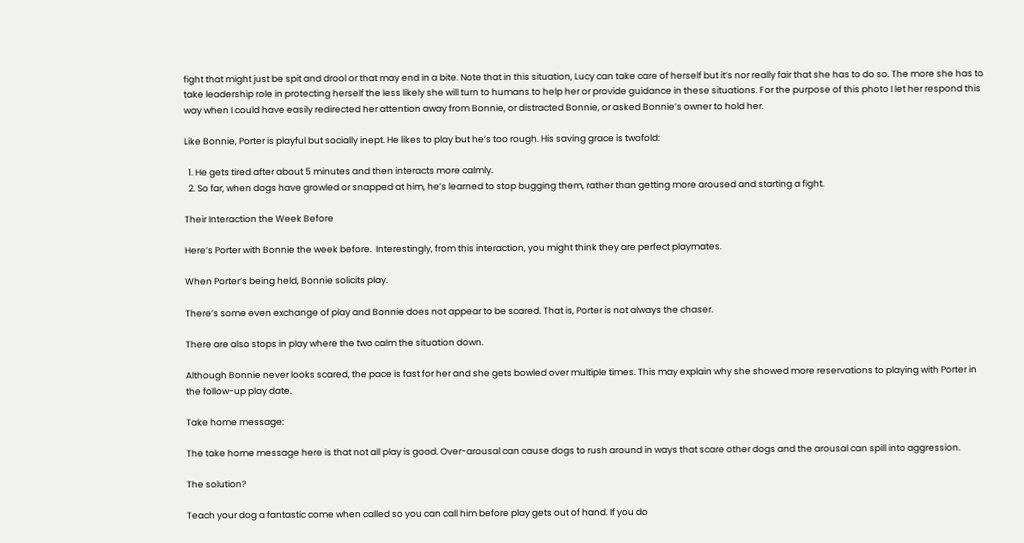fight that might just be spit and drool or that may end in a bite. Note that in this situation, Lucy can take care of herself but it’s nor really fair that she has to do so. The more she has to take leadership role in protecting herself the less likely she will turn to humans to help her or provide guidance in these situations. For the purpose of this photo I let her respond this way when I could have easily redirected her attention away from Bonnie, or distracted Bonnie, or asked Bonnie’s owner to hold her.

Like Bonnie, Porter is playful but socially inept. He likes to play but he’s too rough. His saving grace is twofold:

  1. He gets tired after about 5 minutes and then interacts more calmly.
  2. So far, when dogs have growled or snapped at him, he’s learned to stop bugging them, rather than getting more aroused and starting a fight.

Their Interaction the Week Before

Here’s Porter with Bonnie the week before.  Interestingly, from this interaction, you might think they are perfect playmates.

When Porter’s being held, Bonnie solicits play.

There’s some even exchange of play and Bonnie does not appear to be scared. That is, Porter is not always the chaser.

There are also stops in play where the two calm the situation down.

Although Bonnie never looks scared, the pace is fast for her and she gets bowled over multiple times. This may explain why she showed more reservations to playing with Porter in the follow-up play date.

Take home message:

The take home message here is that not all play is good. Over-arousal can cause dogs to rush around in ways that scare other dogs and the arousal can spill into aggression.

The solution?

Teach your dog a fantastic come when called so you can call him before play gets out of hand. If you do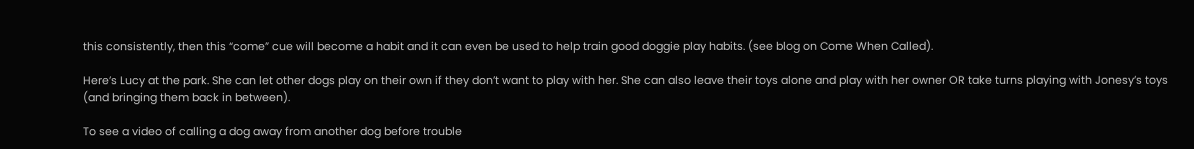this consistently, then this “come” cue will become a habit and it can even be used to help train good doggie play habits. (see blog on Come When Called).

Here’s Lucy at the park. She can let other dogs play on their own if they don’t want to play with her. She can also leave their toys alone and play with her owner OR take turns playing with Jonesy’s toys (and bringing them back in between).

To see a video of calling a dog away from another dog before trouble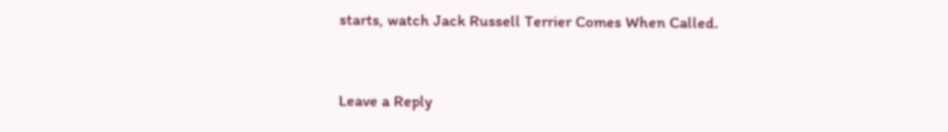starts, watch Jack Russell Terrier Comes When Called.


Leave a Reply